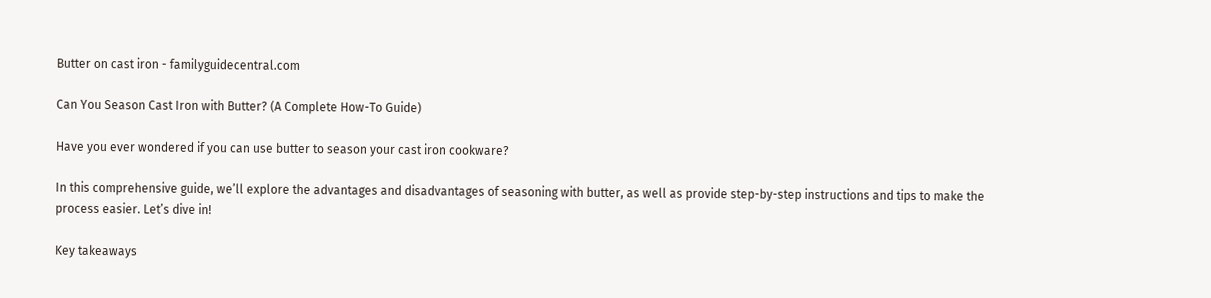Butter on cast iron - familyguidecentral.com

Can You Season Cast Iron with Butter? (A Complete How-To Guide)

Have you ever wondered if you can use butter to season your cast iron cookware?

In this comprehensive guide, we’ll explore the advantages and disadvantages of seasoning with butter, as well as provide step-by-step instructions and tips to make the process easier. Let’s dive in!

Key takeaways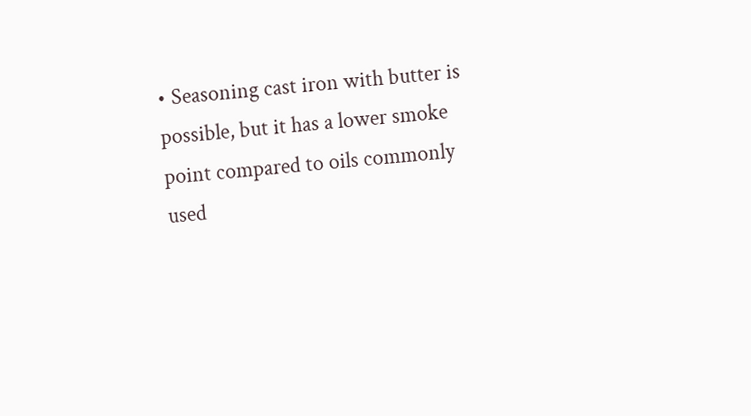• Seasoning cast iron with butter is possible, but it has a lower smoke point compared to oils commonly used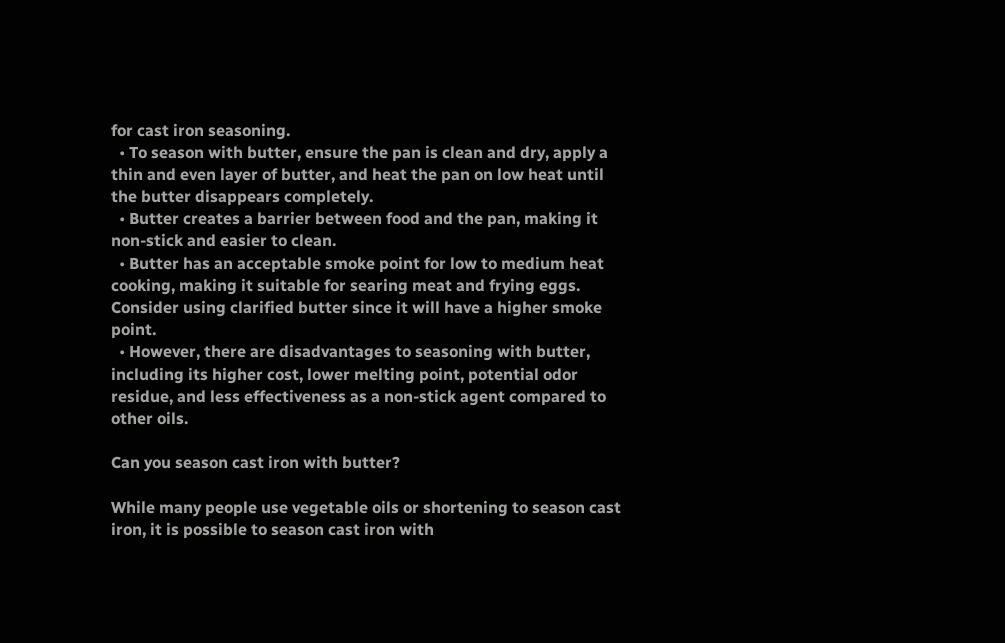for cast iron seasoning.
  • To season with butter, ensure the pan is clean and dry, apply a thin and even layer of butter, and heat the pan on low heat until the butter disappears completely.
  • Butter creates a barrier between food and the pan, making it non-stick and easier to clean.
  • Butter has an acceptable smoke point for low to medium heat cooking, making it suitable for searing meat and frying eggs. Consider using clarified butter since it will have a higher smoke point.
  • However, there are disadvantages to seasoning with butter, including its higher cost, lower melting point, potential odor residue, and less effectiveness as a non-stick agent compared to other oils.

Can you season cast iron with butter?

While many people use vegetable oils or shortening to season cast iron, it is possible to season cast iron with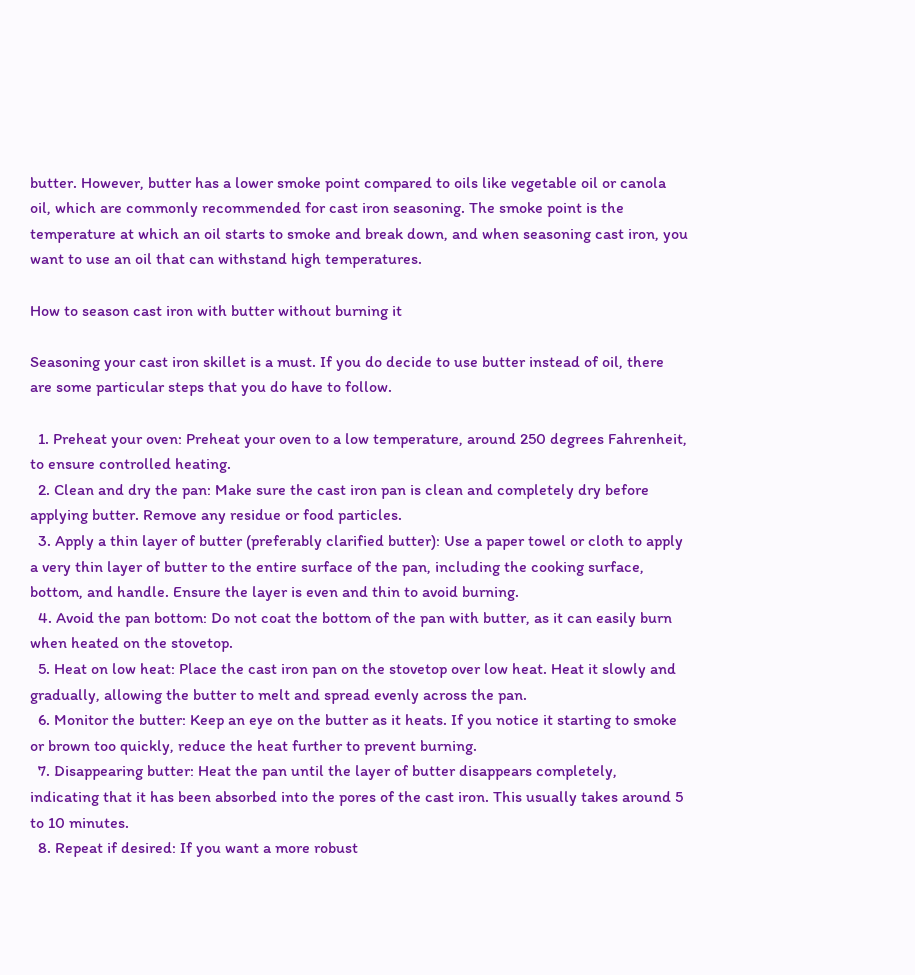butter. However, butter has a lower smoke point compared to oils like vegetable oil or canola oil, which are commonly recommended for cast iron seasoning. The smoke point is the temperature at which an oil starts to smoke and break down, and when seasoning cast iron, you want to use an oil that can withstand high temperatures.

How to season cast iron with butter without burning it

Seasoning your cast iron skillet is a must. If you do decide to use butter instead of oil, there are some particular steps that you do have to follow.

  1. Preheat your oven: Preheat your oven to a low temperature, around 250 degrees Fahrenheit, to ensure controlled heating.
  2. Clean and dry the pan: Make sure the cast iron pan is clean and completely dry before applying butter. Remove any residue or food particles.
  3. Apply a thin layer of butter (preferably clarified butter): Use a paper towel or cloth to apply a very thin layer of butter to the entire surface of the pan, including the cooking surface, bottom, and handle. Ensure the layer is even and thin to avoid burning.
  4. Avoid the pan bottom: Do not coat the bottom of the pan with butter, as it can easily burn when heated on the stovetop.
  5. Heat on low heat: Place the cast iron pan on the stovetop over low heat. Heat it slowly and gradually, allowing the butter to melt and spread evenly across the pan.
  6. Monitor the butter: Keep an eye on the butter as it heats. If you notice it starting to smoke or brown too quickly, reduce the heat further to prevent burning.
  7. Disappearing butter: Heat the pan until the layer of butter disappears completely, indicating that it has been absorbed into the pores of the cast iron. This usually takes around 5 to 10 minutes.
  8. Repeat if desired: If you want a more robust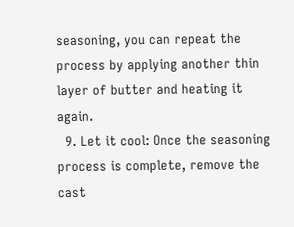seasoning, you can repeat the process by applying another thin layer of butter and heating it again.
  9. Let it cool: Once the seasoning process is complete, remove the cast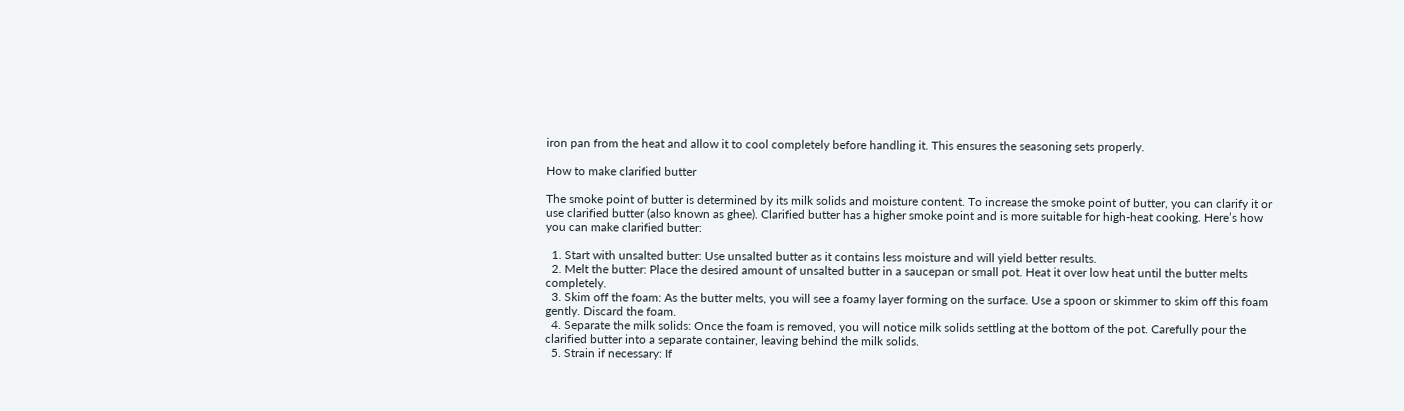iron pan from the heat and allow it to cool completely before handling it. This ensures the seasoning sets properly.

How to make clarified butter

The smoke point of butter is determined by its milk solids and moisture content. To increase the smoke point of butter, you can clarify it or use clarified butter (also known as ghee). Clarified butter has a higher smoke point and is more suitable for high-heat cooking. Here’s how you can make clarified butter:

  1. Start with unsalted butter: Use unsalted butter as it contains less moisture and will yield better results.
  2. Melt the butter: Place the desired amount of unsalted butter in a saucepan or small pot. Heat it over low heat until the butter melts completely.
  3. Skim off the foam: As the butter melts, you will see a foamy layer forming on the surface. Use a spoon or skimmer to skim off this foam gently. Discard the foam.
  4. Separate the milk solids: Once the foam is removed, you will notice milk solids settling at the bottom of the pot. Carefully pour the clarified butter into a separate container, leaving behind the milk solids.
  5. Strain if necessary: If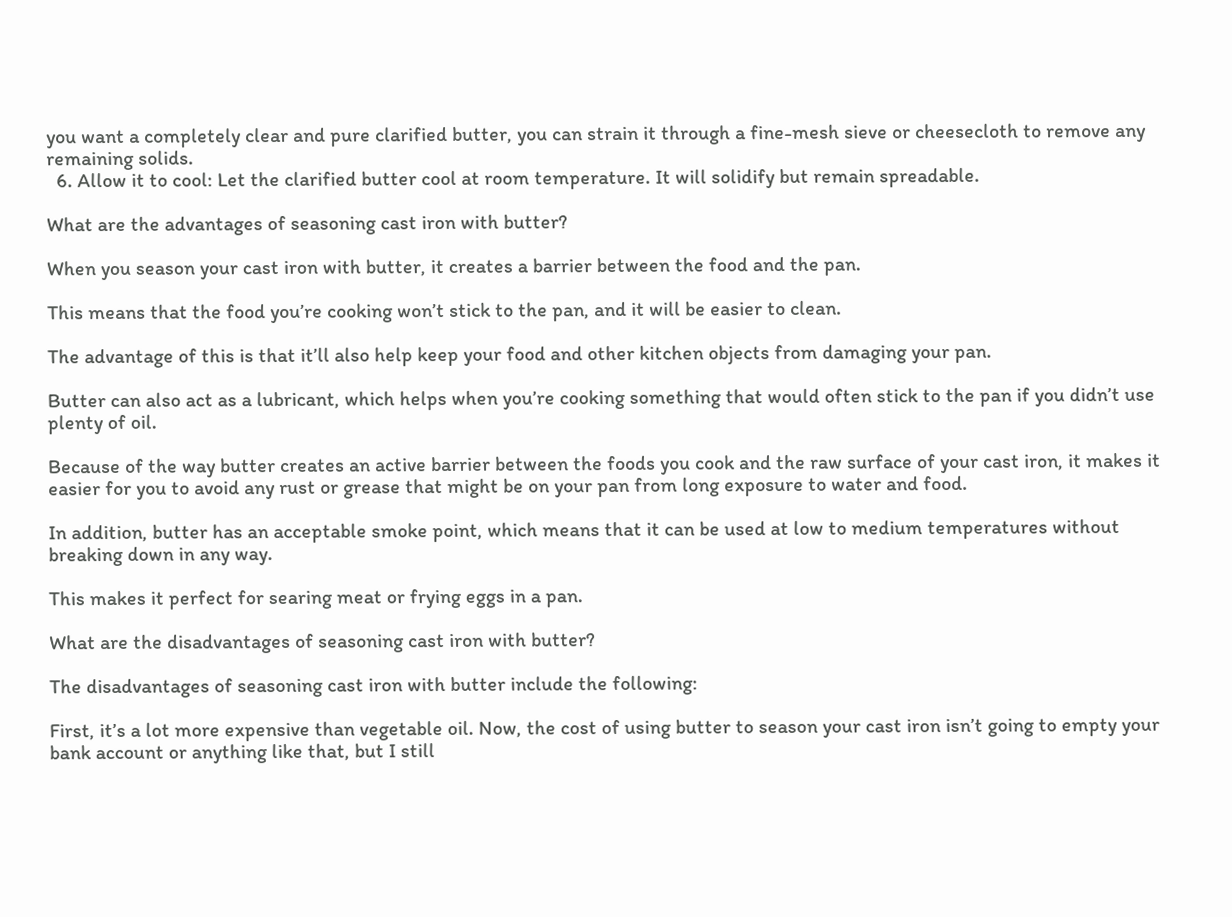you want a completely clear and pure clarified butter, you can strain it through a fine-mesh sieve or cheesecloth to remove any remaining solids.
  6. Allow it to cool: Let the clarified butter cool at room temperature. It will solidify but remain spreadable.

What are the advantages of seasoning cast iron with butter?

When you season your cast iron with butter, it creates a barrier between the food and the pan.

This means that the food you’re cooking won’t stick to the pan, and it will be easier to clean.

The advantage of this is that it’ll also help keep your food and other kitchen objects from damaging your pan.

Butter can also act as a lubricant, which helps when you’re cooking something that would often stick to the pan if you didn’t use plenty of oil.

Because of the way butter creates an active barrier between the foods you cook and the raw surface of your cast iron, it makes it easier for you to avoid any rust or grease that might be on your pan from long exposure to water and food.

In addition, butter has an acceptable smoke point, which means that it can be used at low to medium temperatures without breaking down in any way.

This makes it perfect for searing meat or frying eggs in a pan.

What are the disadvantages of seasoning cast iron with butter?

The disadvantages of seasoning cast iron with butter include the following:

First, it’s a lot more expensive than vegetable oil. Now, the cost of using butter to season your cast iron isn’t going to empty your bank account or anything like that, but I still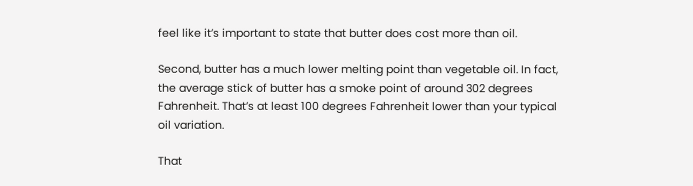feel like it’s important to state that butter does cost more than oil.

Second, butter has a much lower melting point than vegetable oil. In fact, the average stick of butter has a smoke point of around 302 degrees Fahrenheit. That’s at least 100 degrees Fahrenheit lower than your typical oil variation.

That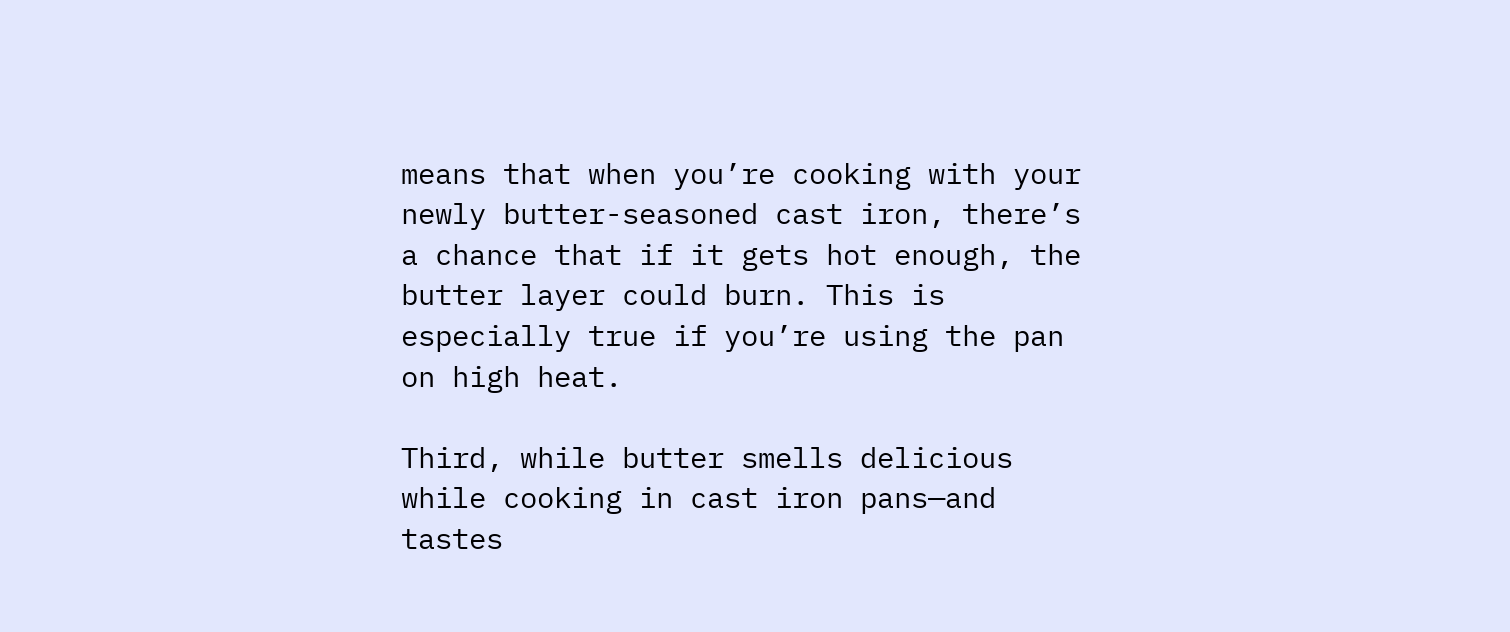means that when you’re cooking with your newly butter-seasoned cast iron, there’s a chance that if it gets hot enough, the butter layer could burn. This is especially true if you’re using the pan on high heat.

Third, while butter smells delicious while cooking in cast iron pans—and tastes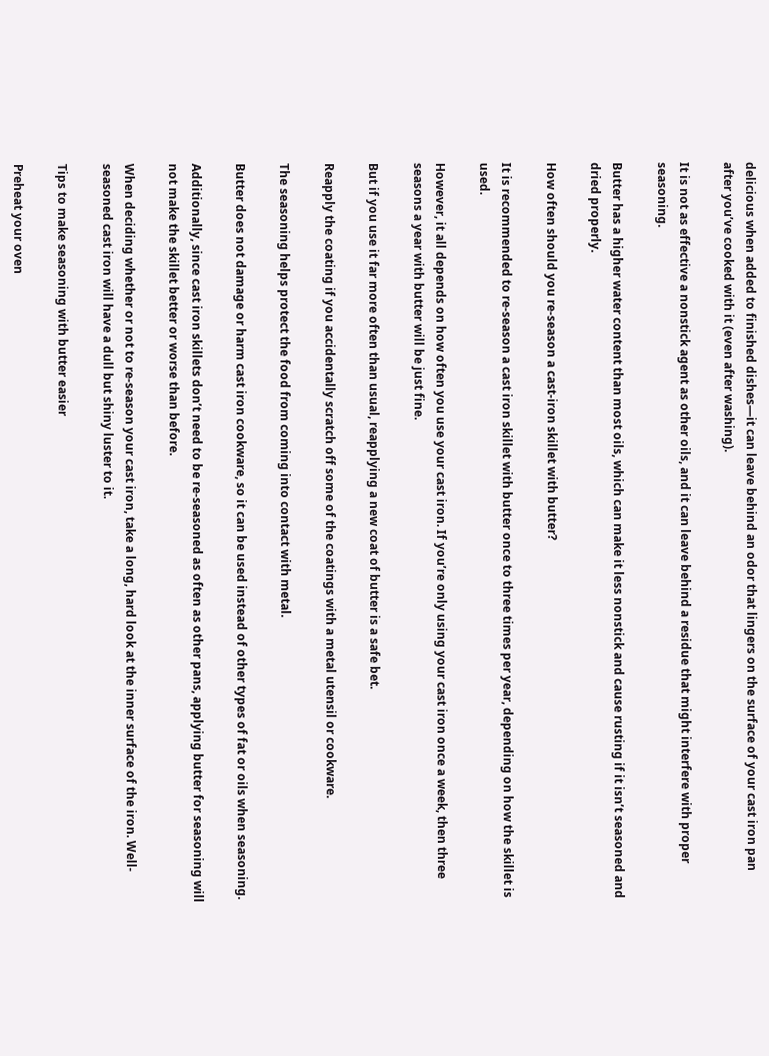delicious when added to finished dishes—it can leave behind an odor that lingers on the surface of your cast iron pan after you’ve cooked with it (even after washing).

It is not as effective a nonstick agent as other oils, and it can leave behind a residue that might interfere with proper seasoning.

Butter has a higher water content than most oils, which can make it less nonstick and cause rusting if it isn’t seasoned and dried properly.

How often should you re-season a cast-iron skillet with butter?

It is recommended to re-season a cast iron skillet with butter once to three times per year, depending on how the skillet is used.

However, it all depends on how often you use your cast iron. If you’re only using your cast iron once a week, then three seasons a year with butter will be just fine.

But if you use it far more often than usual, reapplying a new coat of butter is a safe bet.

Reapply the coating if you accidentally scratch off some of the coatings with a metal utensil or cookware.

The seasoning helps protect the food from coming into contact with metal.

Butter does not damage or harm cast iron cookware, so it can be used instead of other types of fat or oils when seasoning.

Additionally, since cast iron skillets don’t need to be re-seasoned as often as other pans, applying butter for seasoning will not make the skillet better or worse than before.

When deciding whether or not to re-season your cast iron, take a long, hard look at the inner surface of the iron. Well-seasoned cast iron will have a dull but shiny luster to it.

Tips to make seasoning with butter easier

Preheat your oven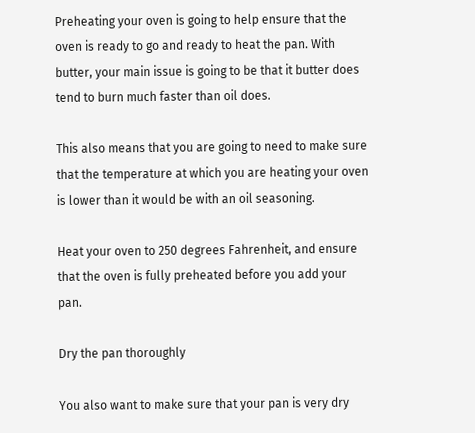Preheating your oven is going to help ensure that the oven is ready to go and ready to heat the pan. With butter, your main issue is going to be that it butter does tend to burn much faster than oil does.

This also means that you are going to need to make sure that the temperature at which you are heating your oven is lower than it would be with an oil seasoning.

Heat your oven to 250 degrees Fahrenheit, and ensure that the oven is fully preheated before you add your pan.

Dry the pan thoroughly

You also want to make sure that your pan is very dry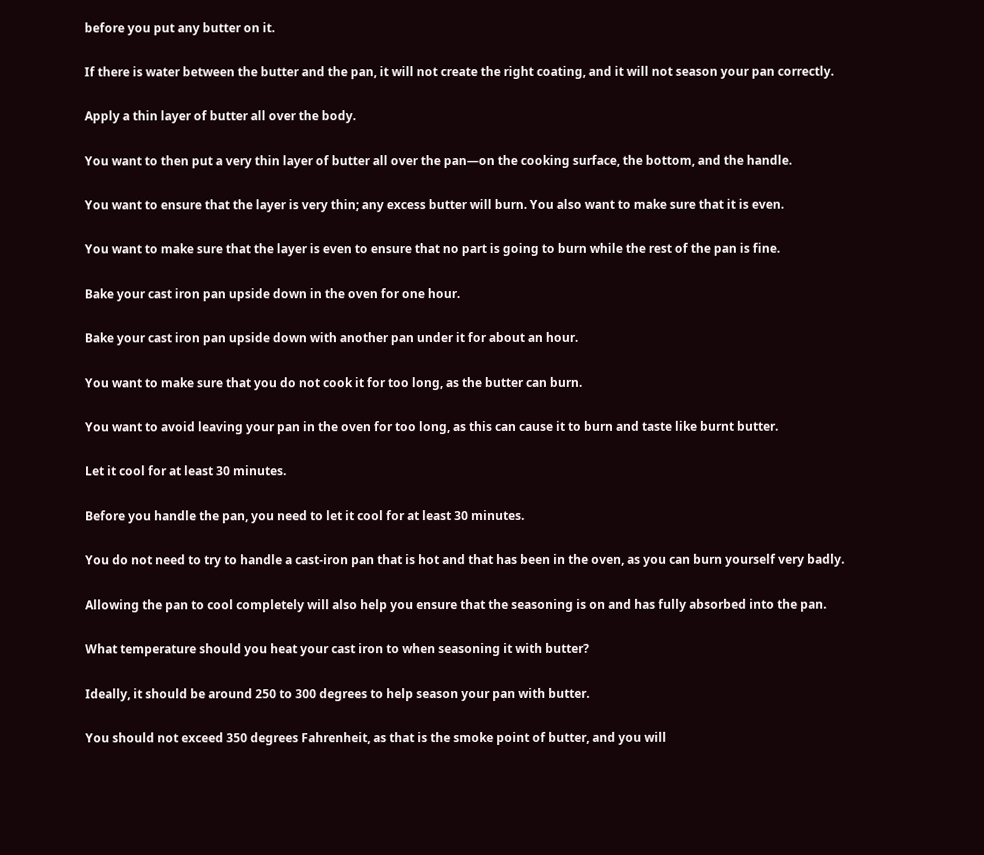before you put any butter on it.

If there is water between the butter and the pan, it will not create the right coating, and it will not season your pan correctly.

Apply a thin layer of butter all over the body.

You want to then put a very thin layer of butter all over the pan—on the cooking surface, the bottom, and the handle.

You want to ensure that the layer is very thin; any excess butter will burn. You also want to make sure that it is even.

You want to make sure that the layer is even to ensure that no part is going to burn while the rest of the pan is fine.

Bake your cast iron pan upside down in the oven for one hour.

Bake your cast iron pan upside down with another pan under it for about an hour.

You want to make sure that you do not cook it for too long, as the butter can burn.

You want to avoid leaving your pan in the oven for too long, as this can cause it to burn and taste like burnt butter.

Let it cool for at least 30 minutes.

Before you handle the pan, you need to let it cool for at least 30 minutes.

You do not need to try to handle a cast-iron pan that is hot and that has been in the oven, as you can burn yourself very badly.

Allowing the pan to cool completely will also help you ensure that the seasoning is on and has fully absorbed into the pan.

What temperature should you heat your cast iron to when seasoning it with butter?

Ideally, it should be around 250 to 300 degrees to help season your pan with butter.

You should not exceed 350 degrees Fahrenheit, as that is the smoke point of butter, and you will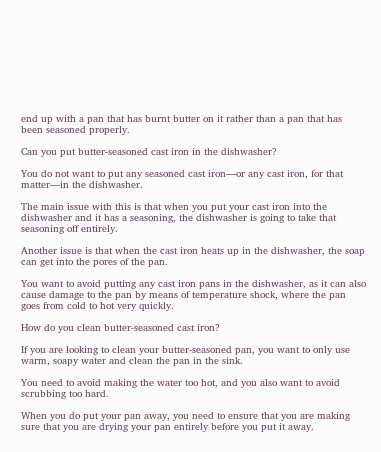end up with a pan that has burnt butter on it rather than a pan that has been seasoned properly.

Can you put butter-seasoned cast iron in the dishwasher?

You do not want to put any seasoned cast iron—or any cast iron, for that matter—in the dishwasher.

The main issue with this is that when you put your cast iron into the dishwasher and it has a seasoning, the dishwasher is going to take that seasoning off entirely.

Another issue is that when the cast iron heats up in the dishwasher, the soap can get into the pores of the pan.

You want to avoid putting any cast iron pans in the dishwasher, as it can also cause damage to the pan by means of temperature shock, where the pan goes from cold to hot very quickly.

How do you clean butter-seasoned cast iron?

If you are looking to clean your butter-seasoned pan, you want to only use warm, soapy water and clean the pan in the sink.

You need to avoid making the water too hot, and you also want to avoid scrubbing too hard.

When you do put your pan away, you need to ensure that you are making sure that you are drying your pan entirely before you put it away.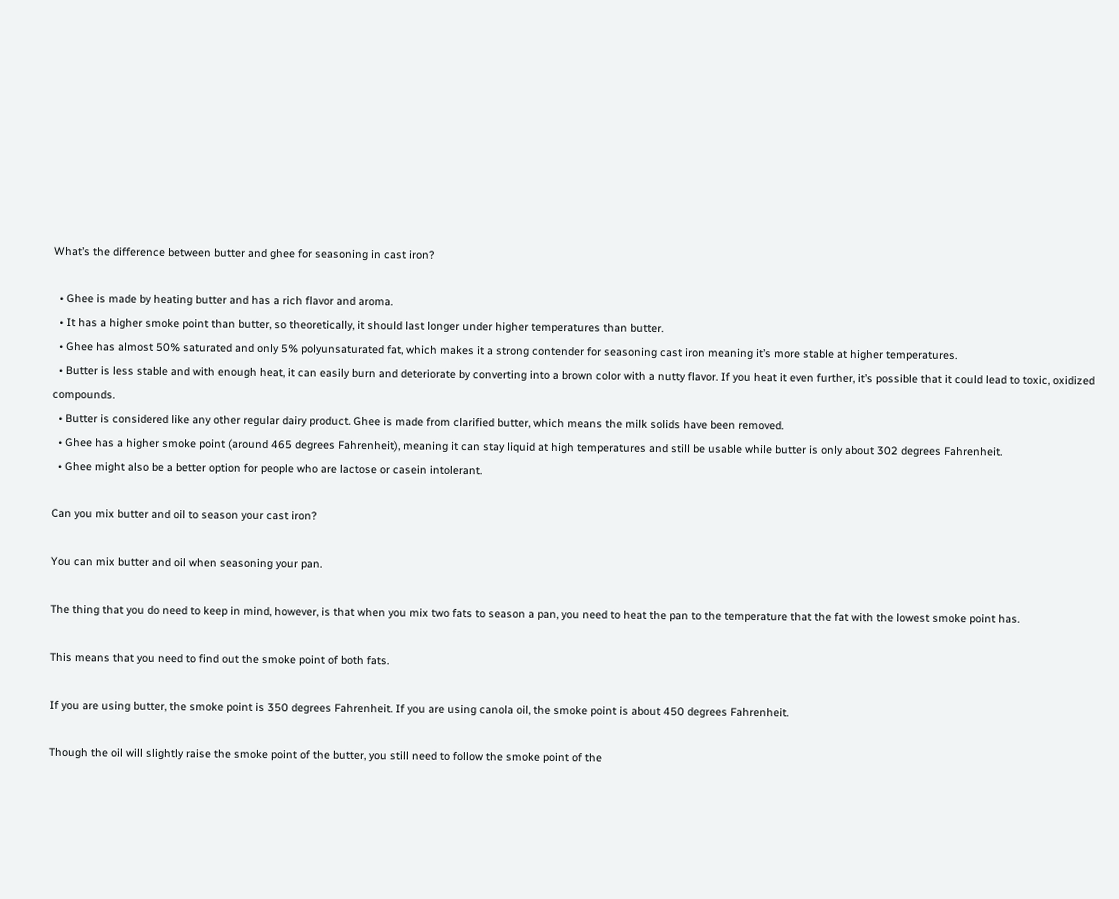What’s the difference between butter and ghee for seasoning in cast iron?

  • Ghee is made by heating butter and has a rich flavor and aroma.
  • It has a higher smoke point than butter, so theoretically, it should last longer under higher temperatures than butter.
  • Ghee has almost 50% saturated and only 5% polyunsaturated fat, which makes it a strong contender for seasoning cast iron meaning it’s more stable at higher temperatures.
  • Butter is less stable and with enough heat, it can easily burn and deteriorate by converting into a brown color with a nutty flavor. If you heat it even further, it’s possible that it could lead to toxic, oxidized compounds.
  • Butter is considered like any other regular dairy product. Ghee is made from clarified butter, which means the milk solids have been removed.
  • Ghee has a higher smoke point (around 465 degrees Fahrenheit), meaning it can stay liquid at high temperatures and still be usable while butter is only about 302 degrees Fahrenheit.
  • Ghee might also be a better option for people who are lactose or casein intolerant.

Can you mix butter and oil to season your cast iron?

You can mix butter and oil when seasoning your pan.

The thing that you do need to keep in mind, however, is that when you mix two fats to season a pan, you need to heat the pan to the temperature that the fat with the lowest smoke point has.

This means that you need to find out the smoke point of both fats.

If you are using butter, the smoke point is 350 degrees Fahrenheit. If you are using canola oil, the smoke point is about 450 degrees Fahrenheit.

Though the oil will slightly raise the smoke point of the butter, you still need to follow the smoke point of the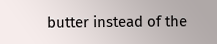butter instead of the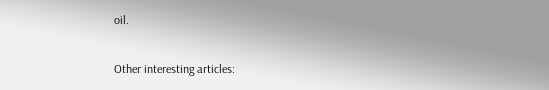oil.

Other interesting articles: